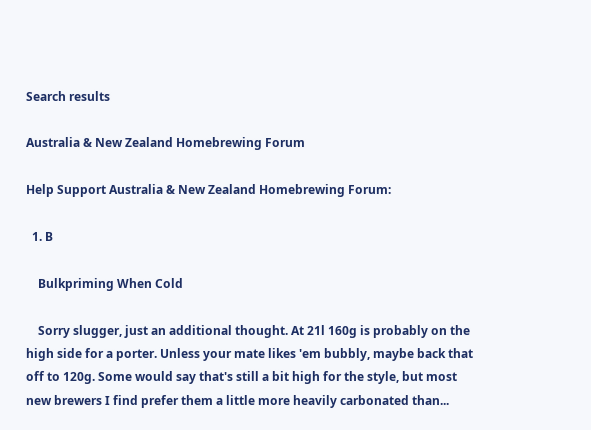Search results

Australia & New Zealand Homebrewing Forum

Help Support Australia & New Zealand Homebrewing Forum:

  1. B

    Bulkpriming When Cold

    Sorry slugger, just an additional thought. At 21l 160g is probably on the high side for a porter. Unless your mate likes 'em bubbly, maybe back that off to 120g. Some would say that's still a bit high for the style, but most new brewers I find prefer them a little more heavily carbonated than...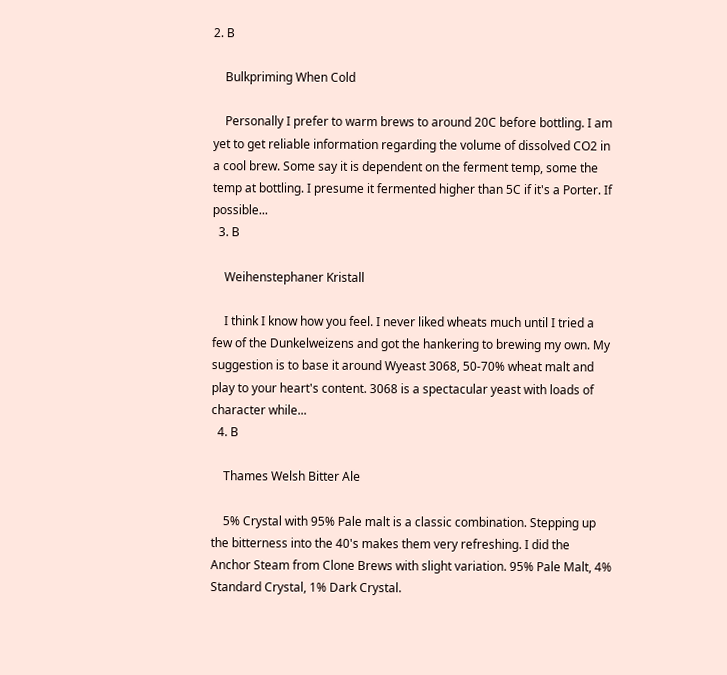2. B

    Bulkpriming When Cold

    Personally I prefer to warm brews to around 20C before bottling. I am yet to get reliable information regarding the volume of dissolved CO2 in a cool brew. Some say it is dependent on the ferment temp, some the temp at bottling. I presume it fermented higher than 5C if it's a Porter. If possible...
  3. B

    Weihenstephaner Kristall

    I think I know how you feel. I never liked wheats much until I tried a few of the Dunkelweizens and got the hankering to brewing my own. My suggestion is to base it around Wyeast 3068, 50-70% wheat malt and play to your heart's content. 3068 is a spectacular yeast with loads of character while...
  4. B

    Thames Welsh Bitter Ale

    5% Crystal with 95% Pale malt is a classic combination. Stepping up the bitterness into the 40's makes them very refreshing. I did the Anchor Steam from Clone Brews with slight variation. 95% Pale Malt, 4% Standard Crystal, 1% Dark Crystal.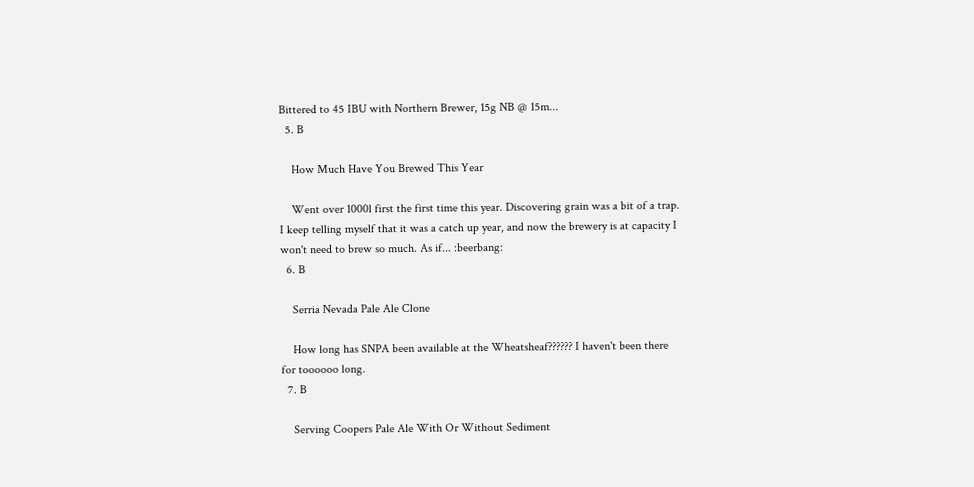Bittered to 45 IBU with Northern Brewer, 15g NB @ 15m...
  5. B

    How Much Have You Brewed This Year

    Went over 1000l first the first time this year. Discovering grain was a bit of a trap. I keep telling myself that it was a catch up year, and now the brewery is at capacity I won't need to brew so much. As if... :beerbang:
  6. B

    Serria Nevada Pale Ale Clone

    How long has SNPA been available at the Wheatsheaf?????? I haven't been there for toooooo long.
  7. B

    Serving Coopers Pale Ale With Or Without Sediment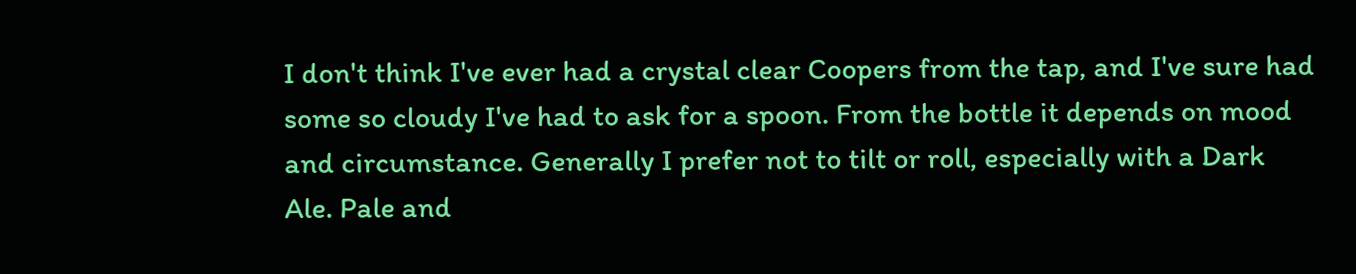I don't think I've ever had a crystal clear Coopers from the tap, and I've sure had some so cloudy I've had to ask for a spoon. From the bottle it depends on mood and circumstance. Generally I prefer not to tilt or roll, especially with a Dark Ale. Pale and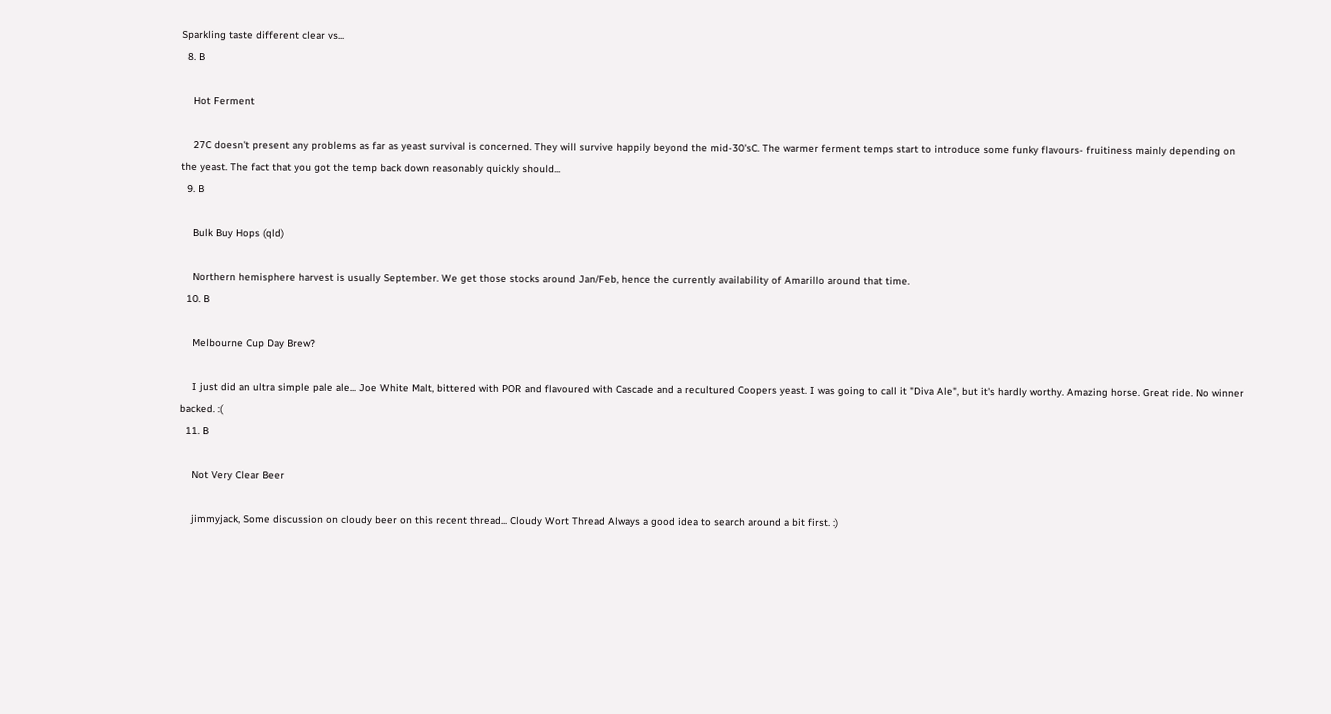Sparkling taste different clear vs...
  8. B

    Hot Ferment

    27C doesn't present any problems as far as yeast survival is concerned. They will survive happily beyond the mid-30'sC. The warmer ferment temps start to introduce some funky flavours- fruitiness mainly depending on the yeast. The fact that you got the temp back down reasonably quickly should...
  9. B

    Bulk Buy Hops (qld)

    Northern hemisphere harvest is usually September. We get those stocks around Jan/Feb, hence the currently availability of Amarillo around that time.
  10. B

    Melbourne Cup Day Brew?

    I just did an ultra simple pale ale... Joe White Malt, bittered with POR and flavoured with Cascade and a recultured Coopers yeast. I was going to call it "Diva Ale", but it's hardly worthy. Amazing horse. Great ride. No winner backed. :(
  11. B

    Not Very Clear Beer

    jimmyjack, Some discussion on cloudy beer on this recent thread... Cloudy Wort Thread Always a good idea to search around a bit first. :)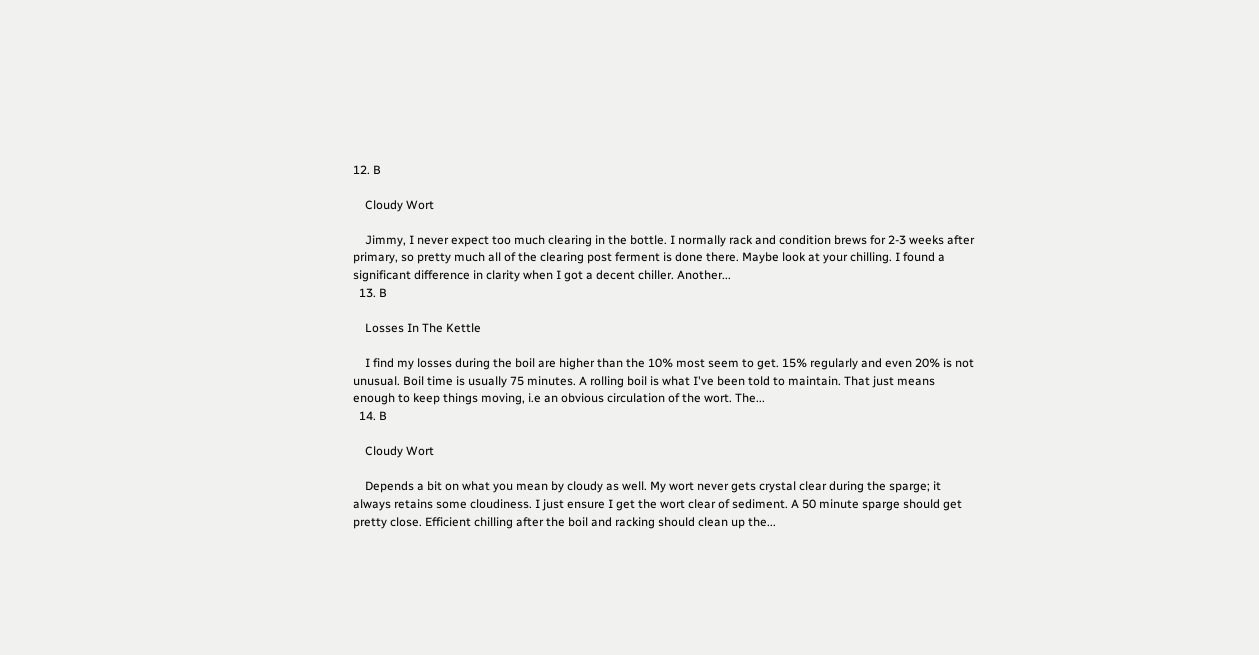12. B

    Cloudy Wort

    Jimmy, I never expect too much clearing in the bottle. I normally rack and condition brews for 2-3 weeks after primary, so pretty much all of the clearing post ferment is done there. Maybe look at your chilling. I found a significant difference in clarity when I got a decent chiller. Another...
  13. B

    Losses In The Kettle

    I find my losses during the boil are higher than the 10% most seem to get. 15% regularly and even 20% is not unusual. Boil time is usually 75 minutes. A rolling boil is what I've been told to maintain. That just means enough to keep things moving, i.e an obvious circulation of the wort. The...
  14. B

    Cloudy Wort

    Depends a bit on what you mean by cloudy as well. My wort never gets crystal clear during the sparge; it always retains some cloudiness. I just ensure I get the wort clear of sediment. A 50 minute sparge should get pretty close. Efficient chilling after the boil and racking should clean up the...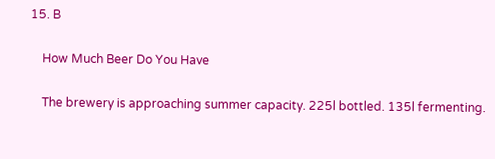15. B

    How Much Beer Do You Have

    The brewery is approaching summer capacity. 225l bottled. 135l fermenting.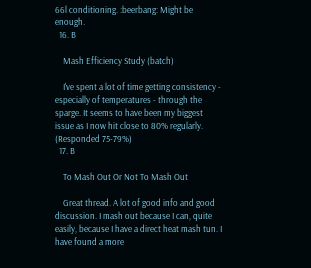66l conditioning. :beerbang: Might be enough.
  16. B

    Mash Efficiency Study (batch)

    I've spent a lot of time getting consistency - especially of temperatures - through the sparge. It seems to have been my biggest issue as I now hit close to 80% regularly. (Responded 75-79%)
  17. B

    To Mash Out Or Not To Mash Out

    Great thread. A lot of good info and good discussion. I mash out because I can, quite easily, because I have a direct heat mash tun. I have found a more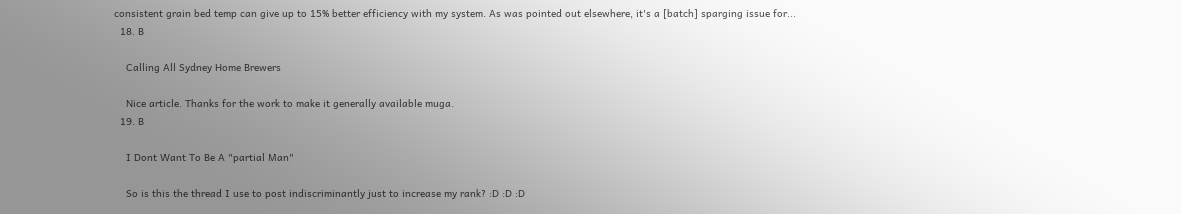consistent grain bed temp can give up to 15% better efficiency with my system. As was pointed out elsewhere, it's a [batch] sparging issue for...
  18. B

    Calling All Sydney Home Brewers

    Nice article. Thanks for the work to make it generally available muga.
  19. B

    I Dont Want To Be A "partial Man"

    So is this the thread I use to post indiscriminantly just to increase my rank? :D :D :D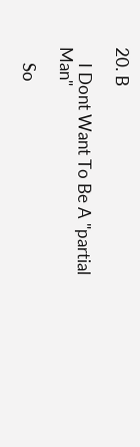20. B

    I Dont Want To Be A "partial Man"

    So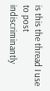is this the thread I use to post indiscriminantly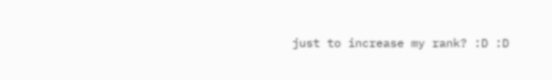just to increase my rank? :D :D